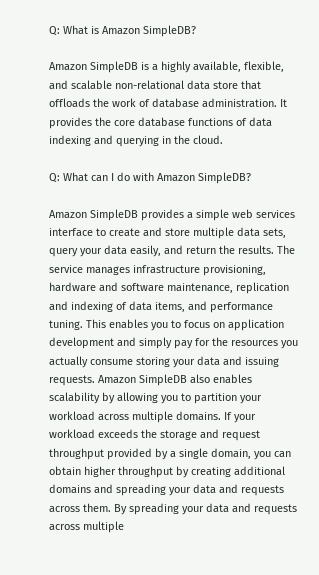Q: What is Amazon SimpleDB?

Amazon SimpleDB is a highly available, flexible, and scalable non-relational data store that offloads the work of database administration. It provides the core database functions of data indexing and querying in the cloud.

Q: What can I do with Amazon SimpleDB?

Amazon SimpleDB provides a simple web services interface to create and store multiple data sets, query your data easily, and return the results. The service manages infrastructure provisioning, hardware and software maintenance, replication and indexing of data items, and performance tuning. This enables you to focus on application development and simply pay for the resources you actually consume storing your data and issuing requests. Amazon SimpleDB also enables scalability by allowing you to partition your workload across multiple domains. If your workload exceeds the storage and request throughput provided by a single domain, you can obtain higher throughput by creating additional domains and spreading your data and requests across them. By spreading your data and requests across multiple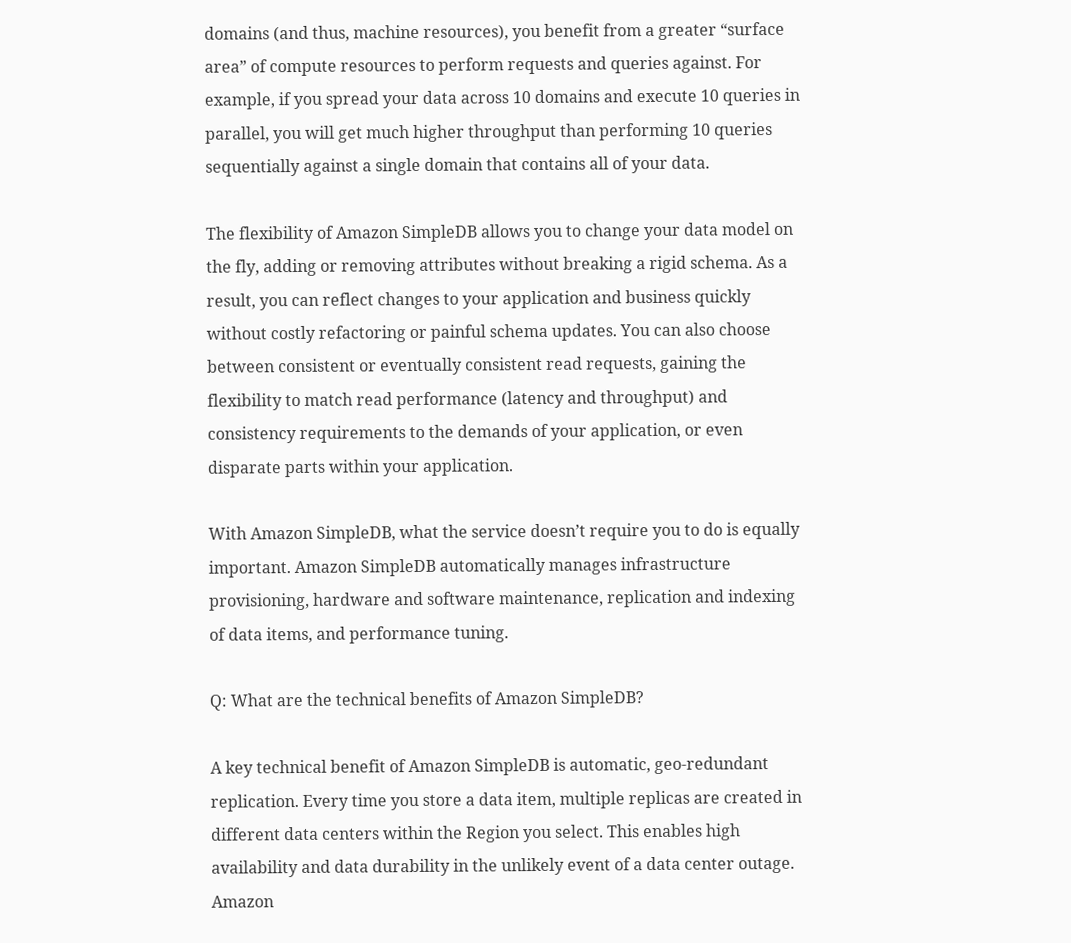domains (and thus, machine resources), you benefit from a greater “surface area” of compute resources to perform requests and queries against. For example, if you spread your data across 10 domains and execute 10 queries in parallel, you will get much higher throughput than performing 10 queries sequentially against a single domain that contains all of your data.

The flexibility of Amazon SimpleDB allows you to change your data model on the fly, adding or removing attributes without breaking a rigid schema. As a result, you can reflect changes to your application and business quickly without costly refactoring or painful schema updates. You can also choose between consistent or eventually consistent read requests, gaining the flexibility to match read performance (latency and throughput) and consistency requirements to the demands of your application, or even disparate parts within your application.

With Amazon SimpleDB, what the service doesn’t require you to do is equally important. Amazon SimpleDB automatically manages infrastructure provisioning, hardware and software maintenance, replication and indexing of data items, and performance tuning.

Q: What are the technical benefits of Amazon SimpleDB?

A key technical benefit of Amazon SimpleDB is automatic, geo-redundant replication. Every time you store a data item, multiple replicas are created in different data centers within the Region you select. This enables high availability and data durability in the unlikely event of a data center outage. Amazon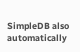SimpleDB also automatically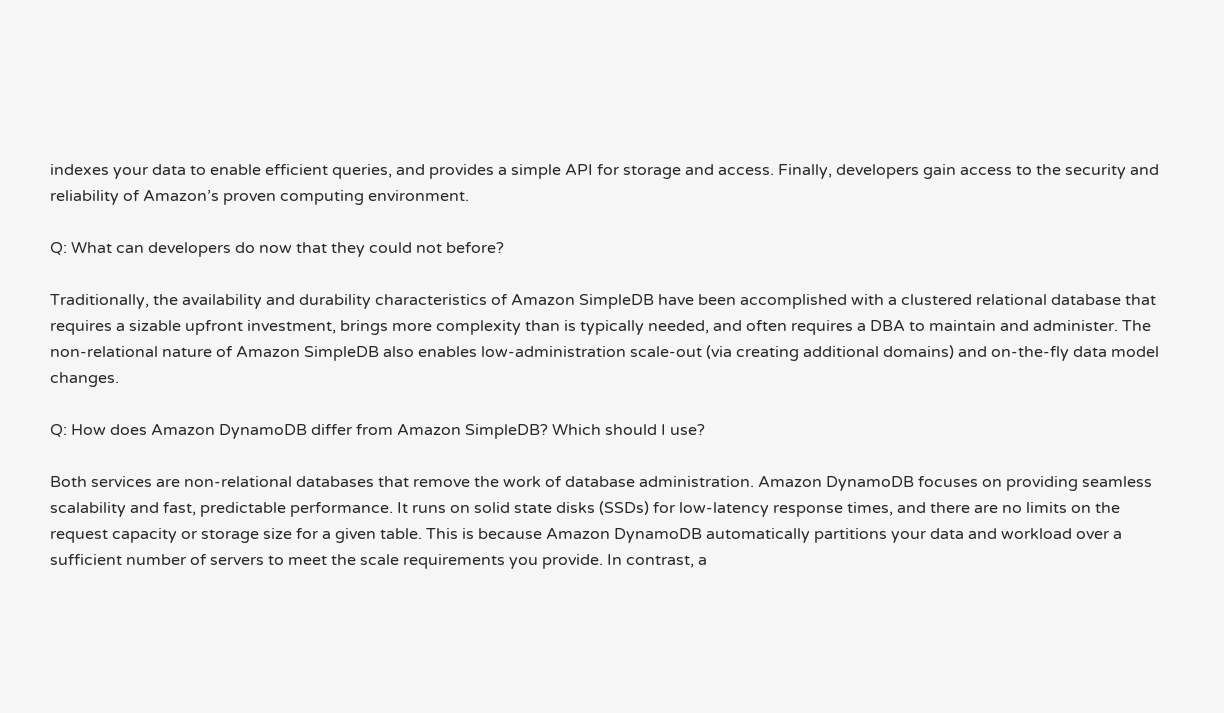indexes your data to enable efficient queries, and provides a simple API for storage and access. Finally, developers gain access to the security and reliability of Amazon’s proven computing environment.

Q: What can developers do now that they could not before?

Traditionally, the availability and durability characteristics of Amazon SimpleDB have been accomplished with a clustered relational database that requires a sizable upfront investment, brings more complexity than is typically needed, and often requires a DBA to maintain and administer. The non-relational nature of Amazon SimpleDB also enables low-administration scale-out (via creating additional domains) and on-the-fly data model changes.

Q: How does Amazon DynamoDB differ from Amazon SimpleDB? Which should I use?

Both services are non-relational databases that remove the work of database administration. Amazon DynamoDB focuses on providing seamless scalability and fast, predictable performance. It runs on solid state disks (SSDs) for low-latency response times, and there are no limits on the request capacity or storage size for a given table. This is because Amazon DynamoDB automatically partitions your data and workload over a sufficient number of servers to meet the scale requirements you provide. In contrast, a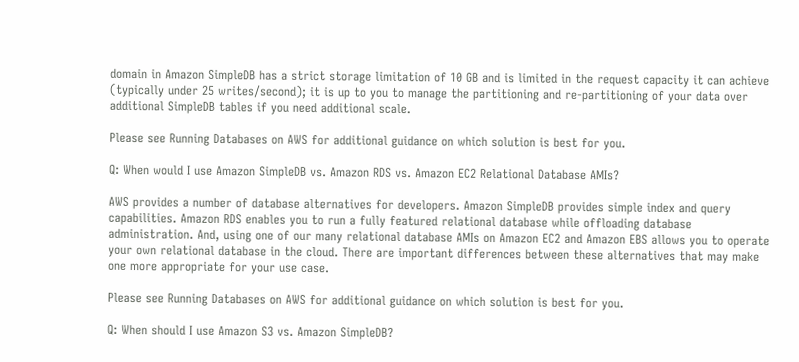domain in Amazon SimpleDB has a strict storage limitation of 10 GB and is limited in the request capacity it can achieve (typically under 25 writes/second); it is up to you to manage the partitioning and re-partitioning of your data over additional SimpleDB tables if you need additional scale.

Please see Running Databases on AWS for additional guidance on which solution is best for you.

Q: When would I use Amazon SimpleDB vs. Amazon RDS vs. Amazon EC2 Relational Database AMIs?

AWS provides a number of database alternatives for developers. Amazon SimpleDB provides simple index and query capabilities. Amazon RDS enables you to run a fully featured relational database while offloading database administration. And, using one of our many relational database AMIs on Amazon EC2 and Amazon EBS allows you to operate your own relational database in the cloud. There are important differences between these alternatives that may make one more appropriate for your use case.

Please see Running Databases on AWS for additional guidance on which solution is best for you.

Q: When should I use Amazon S3 vs. Amazon SimpleDB?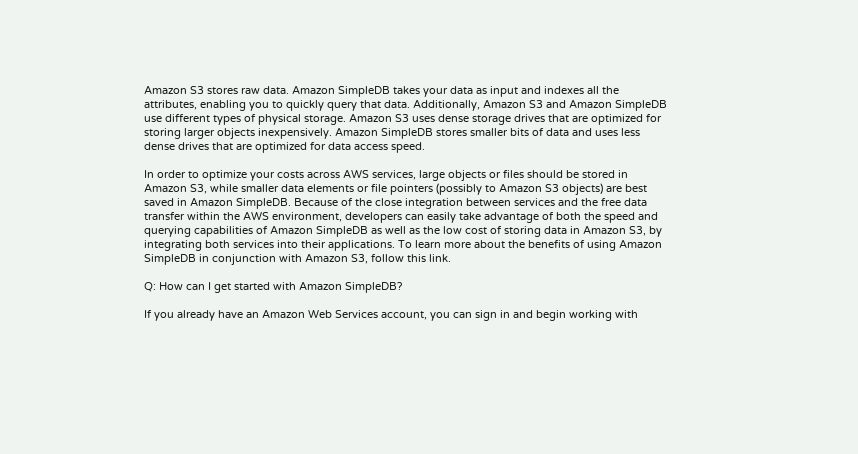Amazon S3 stores raw data. Amazon SimpleDB takes your data as input and indexes all the attributes, enabling you to quickly query that data. Additionally, Amazon S3 and Amazon SimpleDB use different types of physical storage. Amazon S3 uses dense storage drives that are optimized for storing larger objects inexpensively. Amazon SimpleDB stores smaller bits of data and uses less dense drives that are optimized for data access speed.

In order to optimize your costs across AWS services, large objects or files should be stored in Amazon S3, while smaller data elements or file pointers (possibly to Amazon S3 objects) are best saved in Amazon SimpleDB. Because of the close integration between services and the free data transfer within the AWS environment, developers can easily take advantage of both the speed and querying capabilities of Amazon SimpleDB as well as the low cost of storing data in Amazon S3, by integrating both services into their applications. To learn more about the benefits of using Amazon SimpleDB in conjunction with Amazon S3, follow this link.

Q: How can I get started with Amazon SimpleDB?

If you already have an Amazon Web Services account, you can sign in and begin working with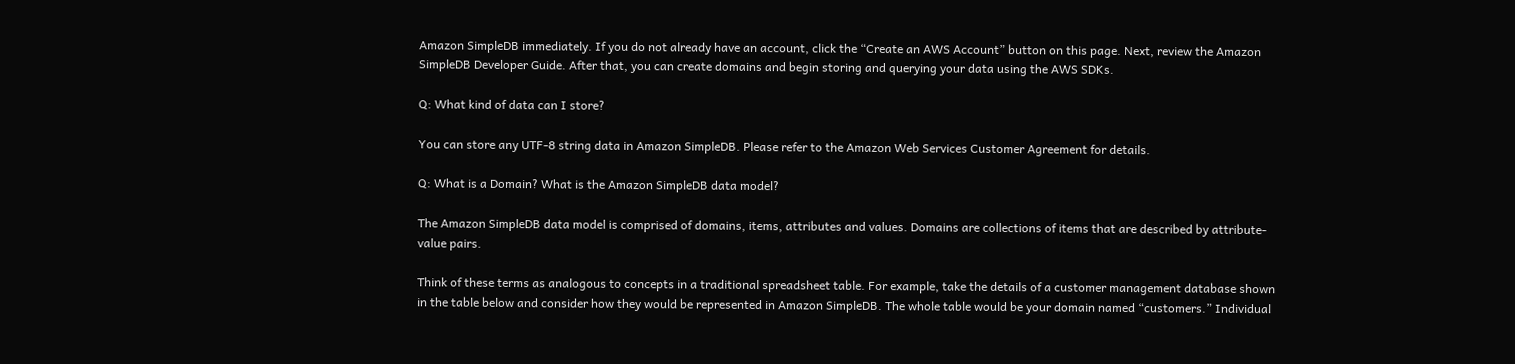Amazon SimpleDB immediately. If you do not already have an account, click the “Create an AWS Account” button on this page. Next, review the Amazon SimpleDB Developer Guide. After that, you can create domains and begin storing and querying your data using the AWS SDKs.

Q: What kind of data can I store?

You can store any UTF-8 string data in Amazon SimpleDB. Please refer to the Amazon Web Services Customer Agreement for details.

Q: What is a Domain? What is the Amazon SimpleDB data model?

The Amazon SimpleDB data model is comprised of domains, items, attributes and values. Domains are collections of items that are described by attribute-value pairs.

Think of these terms as analogous to concepts in a traditional spreadsheet table. For example, take the details of a customer management database shown in the table below and consider how they would be represented in Amazon SimpleDB. The whole table would be your domain named “customers.” Individual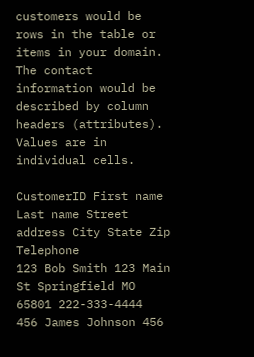customers would be rows in the table or items in your domain. The contact information would be described by column headers (attributes). Values are in individual cells.

CustomerID First name Last name Street address City State Zip Telephone
123 Bob Smith 123 Main St Springfield MO 65801 222-333-4444
456 James Johnson 456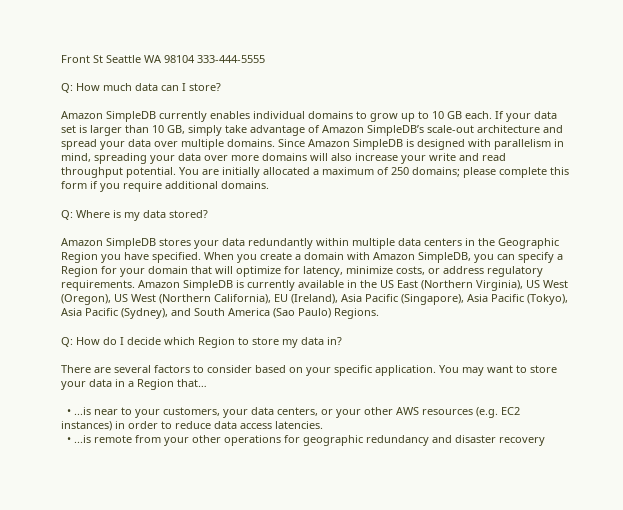Front St Seattle WA 98104 333-444-5555

Q: How much data can I store?

Amazon SimpleDB currently enables individual domains to grow up to 10 GB each. If your data set is larger than 10 GB, simply take advantage of Amazon SimpleDB’s scale-out architecture and spread your data over multiple domains. Since Amazon SimpleDB is designed with parallelism in mind, spreading your data over more domains will also increase your write and read throughput potential. You are initially allocated a maximum of 250 domains; please complete this form if you require additional domains.

Q: Where is my data stored?

Amazon SimpleDB stores your data redundantly within multiple data centers in the Geographic Region you have specified. When you create a domain with Amazon SimpleDB, you can specify a Region for your domain that will optimize for latency, minimize costs, or address regulatory requirements. Amazon SimpleDB is currently available in the US East (Northern Virginia), US West (Oregon), US West (Northern California), EU (Ireland), Asia Pacific (Singapore), Asia Pacific (Tokyo), Asia Pacific (Sydney), and South America (Sao Paulo) Regions.

Q: How do I decide which Region to store my data in?

There are several factors to consider based on your specific application. You may want to store your data in a Region that…

  • ...is near to your customers, your data centers, or your other AWS resources (e.g. EC2 instances) in order to reduce data access latencies.
  • ...is remote from your other operations for geographic redundancy and disaster recovery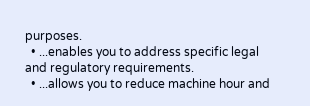purposes.
  • ...enables you to address specific legal and regulatory requirements.
  • ...allows you to reduce machine hour and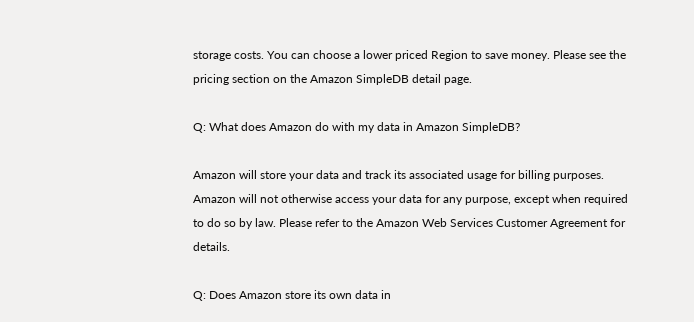storage costs. You can choose a lower priced Region to save money. Please see the pricing section on the Amazon SimpleDB detail page.

Q: What does Amazon do with my data in Amazon SimpleDB?

Amazon will store your data and track its associated usage for billing purposes. Amazon will not otherwise access your data for any purpose, except when required to do so by law. Please refer to the Amazon Web Services Customer Agreement for details.

Q: Does Amazon store its own data in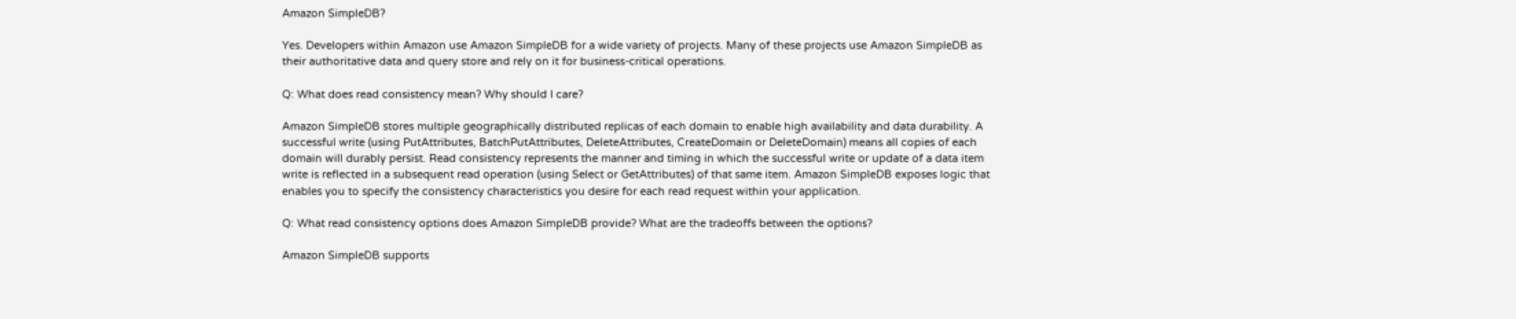Amazon SimpleDB?

Yes. Developers within Amazon use Amazon SimpleDB for a wide variety of projects. Many of these projects use Amazon SimpleDB as their authoritative data and query store and rely on it for business-critical operations.

Q: What does read consistency mean? Why should I care?

Amazon SimpleDB stores multiple geographically distributed replicas of each domain to enable high availability and data durability. A successful write (using PutAttributes, BatchPutAttributes, DeleteAttributes, CreateDomain or DeleteDomain) means all copies of each domain will durably persist. Read consistency represents the manner and timing in which the successful write or update of a data item write is reflected in a subsequent read operation (using Select or GetAttributes) of that same item. Amazon SimpleDB exposes logic that enables you to specify the consistency characteristics you desire for each read request within your application.

Q: What read consistency options does Amazon SimpleDB provide? What are the tradeoffs between the options?

Amazon SimpleDB supports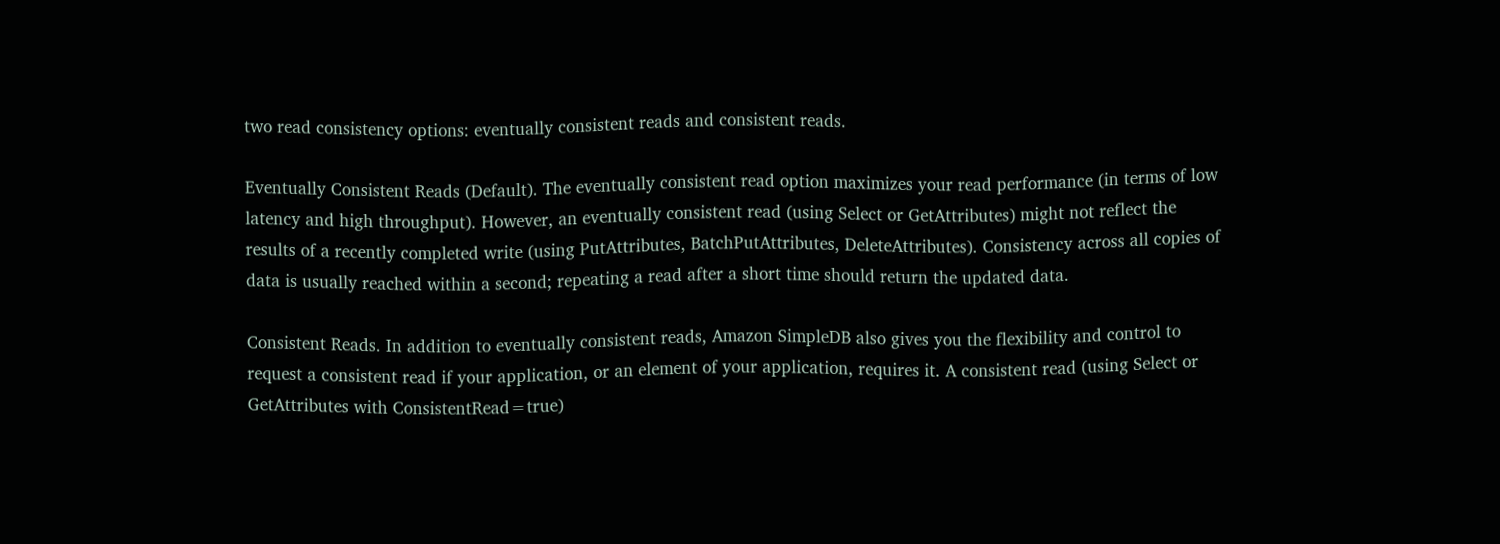two read consistency options: eventually consistent reads and consistent reads.

Eventually Consistent Reads (Default). The eventually consistent read option maximizes your read performance (in terms of low latency and high throughput). However, an eventually consistent read (using Select or GetAttributes) might not reflect the results of a recently completed write (using PutAttributes, BatchPutAttributes, DeleteAttributes). Consistency across all copies of data is usually reached within a second; repeating a read after a short time should return the updated data.

Consistent Reads. In addition to eventually consistent reads, Amazon SimpleDB also gives you the flexibility and control to request a consistent read if your application, or an element of your application, requires it. A consistent read (using Select or GetAttributes with ConsistentRead=true)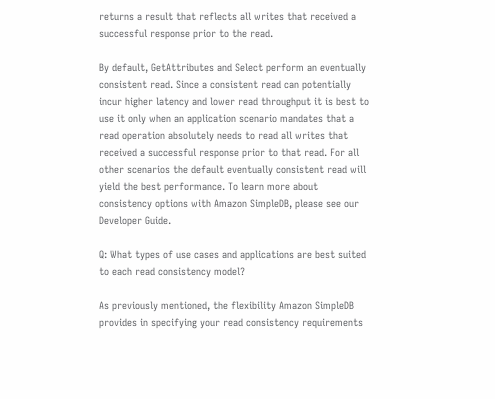returns a result that reflects all writes that received a successful response prior to the read.

By default, GetAttributes and Select perform an eventually consistent read. Since a consistent read can potentially incur higher latency and lower read throughput it is best to use it only when an application scenario mandates that a read operation absolutely needs to read all writes that received a successful response prior to that read. For all other scenarios the default eventually consistent read will yield the best performance. To learn more about consistency options with Amazon SimpleDB, please see our Developer Guide.

Q: What types of use cases and applications are best suited to each read consistency model?

As previously mentioned, the flexibility Amazon SimpleDB provides in specifying your read consistency requirements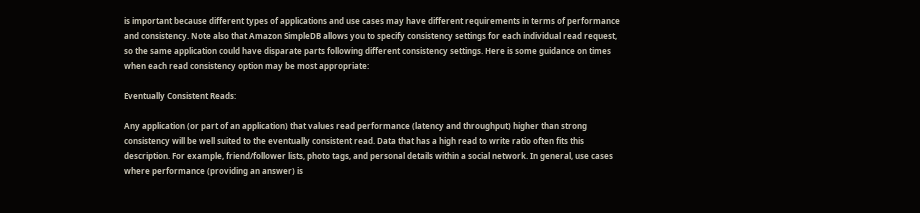is important because different types of applications and use cases may have different requirements in terms of performance and consistency. Note also that Amazon SimpleDB allows you to specify consistency settings for each individual read request, so the same application could have disparate parts following different consistency settings. Here is some guidance on times when each read consistency option may be most appropriate:

Eventually Consistent Reads:

Any application (or part of an application) that values read performance (latency and throughput) higher than strong consistency will be well suited to the eventually consistent read. Data that has a high read to write ratio often fits this description. For example, friend/follower lists, photo tags, and personal details within a social network. In general, use cases where performance (providing an answer) is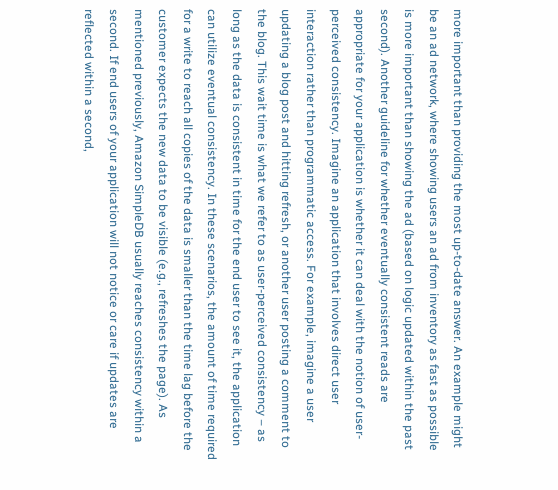more important than providing the most up-to-date answer. An example might be an ad network, where showing users an ad from inventory as fast as possible is more important than showing the ad (based on logic updated within the past second). Another guideline for whether eventually consistent reads are appropriate for your application is whether it can deal with the notion of user-perceived consistency. Imagine an application that involves direct user interaction rather than programmatic access. For example, imagine a user updating a blog post and hitting refresh, or another user posting a comment to the blog. This wait time is what we refer to as user-perceived consistency – as long as the data is consistent in time for the end user to see it, the application can utilize eventual consistency. In these scenarios, the amount of time required for a write to reach all copies of the data is smaller than the time lag before the customer expects the new data to be visible (e.g., refreshes the page). As mentioned previously, Amazon SimpleDB usually reaches consistency within a second. If end users of your application will not notice or care if updates are reflected within a second,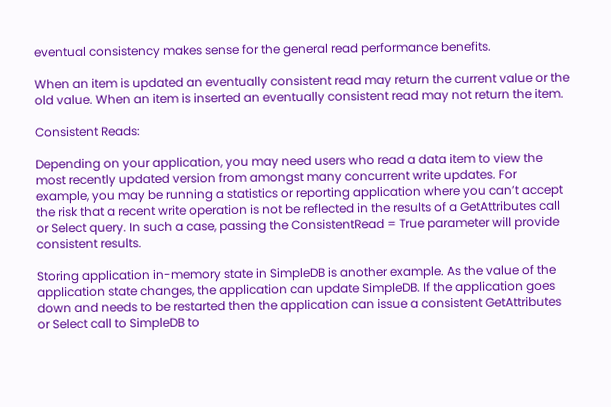eventual consistency makes sense for the general read performance benefits.

When an item is updated an eventually consistent read may return the current value or the old value. When an item is inserted an eventually consistent read may not return the item.

Consistent Reads:

Depending on your application, you may need users who read a data item to view the most recently updated version from amongst many concurrent write updates. For example, you may be running a statistics or reporting application where you can’t accept the risk that a recent write operation is not be reflected in the results of a GetAttributes call or Select query. In such a case, passing the ConsistentRead = True parameter will provide consistent results.

Storing application in-memory state in SimpleDB is another example. As the value of the application state changes, the application can update SimpleDB. If the application goes down and needs to be restarted then the application can issue a consistent GetAttributes or Select call to SimpleDB to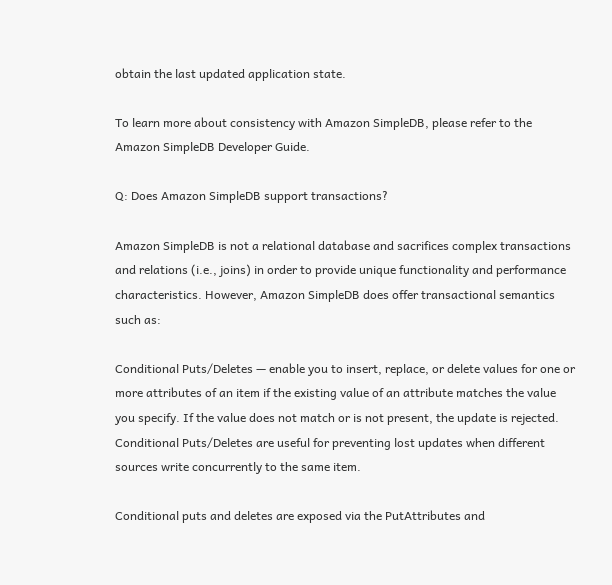obtain the last updated application state.

To learn more about consistency with Amazon SimpleDB, please refer to the Amazon SimpleDB Developer Guide.

Q: Does Amazon SimpleDB support transactions?

Amazon SimpleDB is not a relational database and sacrifices complex transactions and relations (i.e., joins) in order to provide unique functionality and performance characteristics. However, Amazon SimpleDB does offer transactional semantics such as:

Conditional Puts/Deletes — enable you to insert, replace, or delete values for one or more attributes of an item if the existing value of an attribute matches the value you specify. If the value does not match or is not present, the update is rejected. Conditional Puts/Deletes are useful for preventing lost updates when different sources write concurrently to the same item.

Conditional puts and deletes are exposed via the PutAttributes and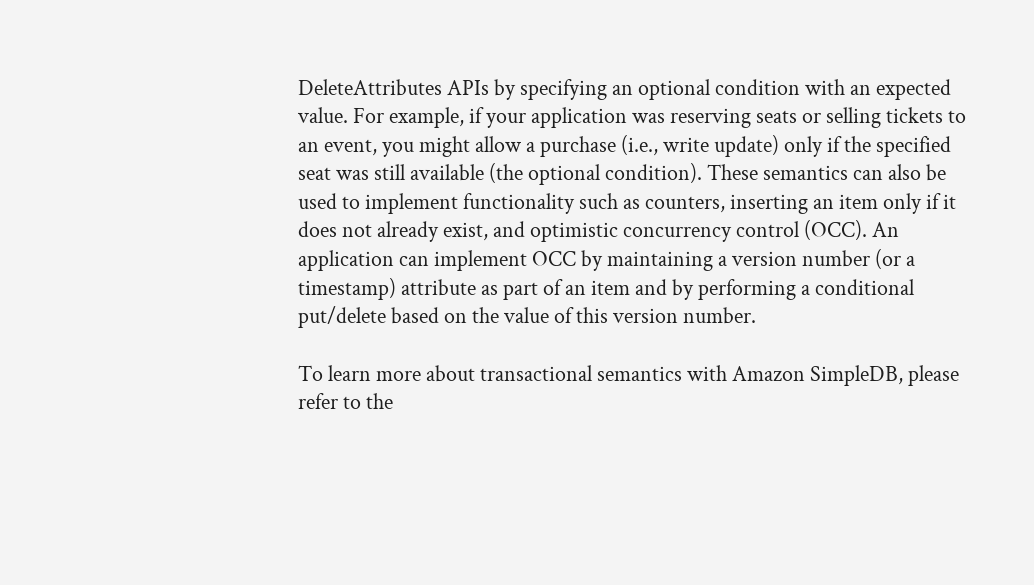DeleteAttributes APIs by specifying an optional condition with an expected value. For example, if your application was reserving seats or selling tickets to an event, you might allow a purchase (i.e., write update) only if the specified seat was still available (the optional condition). These semantics can also be used to implement functionality such as counters, inserting an item only if it does not already exist, and optimistic concurrency control (OCC). An application can implement OCC by maintaining a version number (or a timestamp) attribute as part of an item and by performing a conditional put/delete based on the value of this version number.

To learn more about transactional semantics with Amazon SimpleDB, please refer to the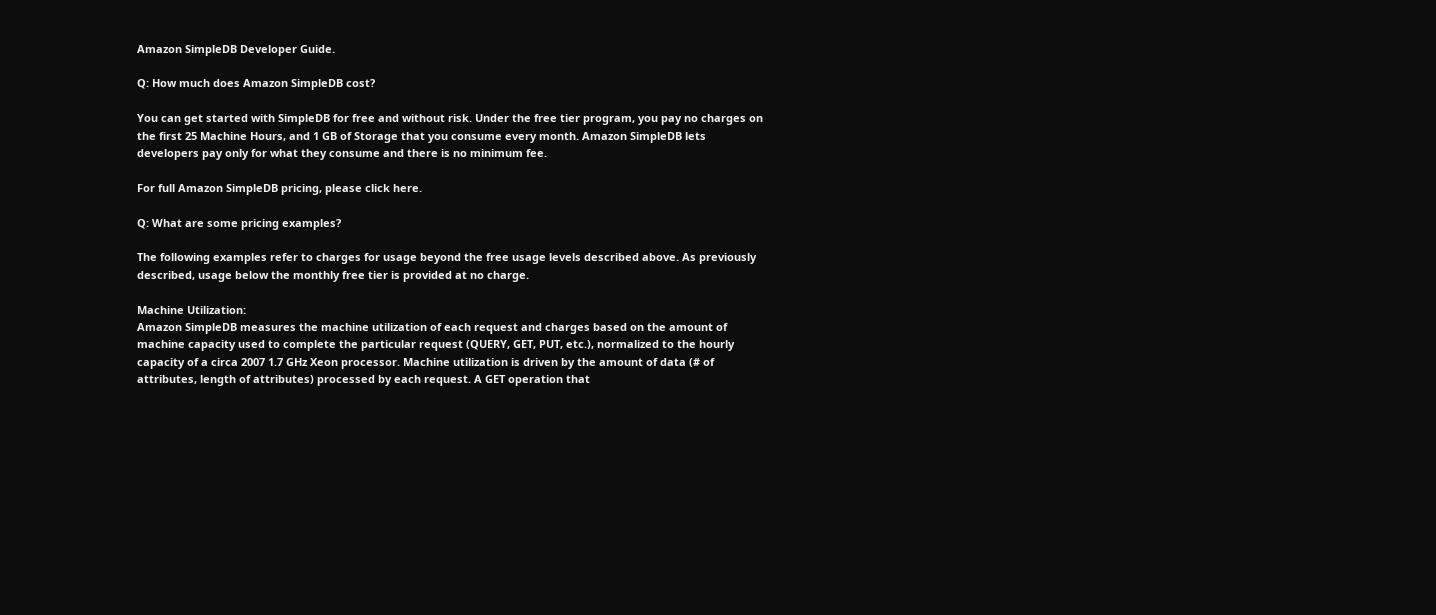Amazon SimpleDB Developer Guide.

Q: How much does Amazon SimpleDB cost?

You can get started with SimpleDB for free and without risk. Under the free tier program, you pay no charges on the first 25 Machine Hours, and 1 GB of Storage that you consume every month. Amazon SimpleDB lets developers pay only for what they consume and there is no minimum fee.

For full Amazon SimpleDB pricing, please click here.

Q: What are some pricing examples?

The following examples refer to charges for usage beyond the free usage levels described above. As previously described, usage below the monthly free tier is provided at no charge.

Machine Utilization:
Amazon SimpleDB measures the machine utilization of each request and charges based on the amount of machine capacity used to complete the particular request (QUERY, GET, PUT, etc.), normalized to the hourly capacity of a circa 2007 1.7 GHz Xeon processor. Machine utilization is driven by the amount of data (# of attributes, length of attributes) processed by each request. A GET operation that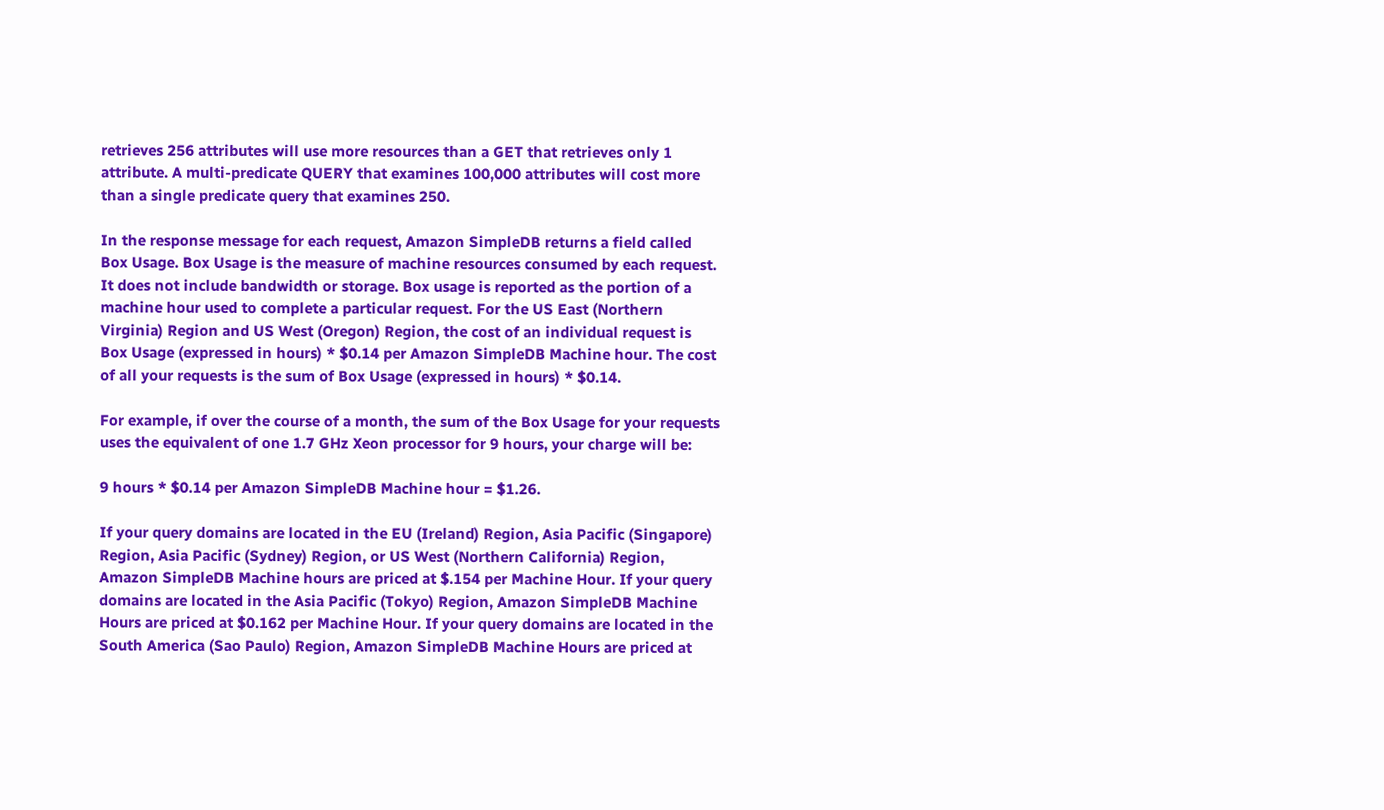retrieves 256 attributes will use more resources than a GET that retrieves only 1 attribute. A multi-predicate QUERY that examines 100,000 attributes will cost more than a single predicate query that examines 250.

In the response message for each request, Amazon SimpleDB returns a field called Box Usage. Box Usage is the measure of machine resources consumed by each request. It does not include bandwidth or storage. Box usage is reported as the portion of a machine hour used to complete a particular request. For the US East (Northern Virginia) Region and US West (Oregon) Region, the cost of an individual request is Box Usage (expressed in hours) * $0.14 per Amazon SimpleDB Machine hour. The cost of all your requests is the sum of Box Usage (expressed in hours) * $0.14.

For example, if over the course of a month, the sum of the Box Usage for your requests uses the equivalent of one 1.7 GHz Xeon processor for 9 hours, your charge will be:

9 hours * $0.14 per Amazon SimpleDB Machine hour = $1.26.

If your query domains are located in the EU (Ireland) Region, Asia Pacific (Singapore) Region, Asia Pacific (Sydney) Region, or US West (Northern California) Region, Amazon SimpleDB Machine hours are priced at $.154 per Machine Hour. If your query domains are located in the Asia Pacific (Tokyo) Region, Amazon SimpleDB Machine Hours are priced at $0.162 per Machine Hour. If your query domains are located in the South America (Sao Paulo) Region, Amazon SimpleDB Machine Hours are priced at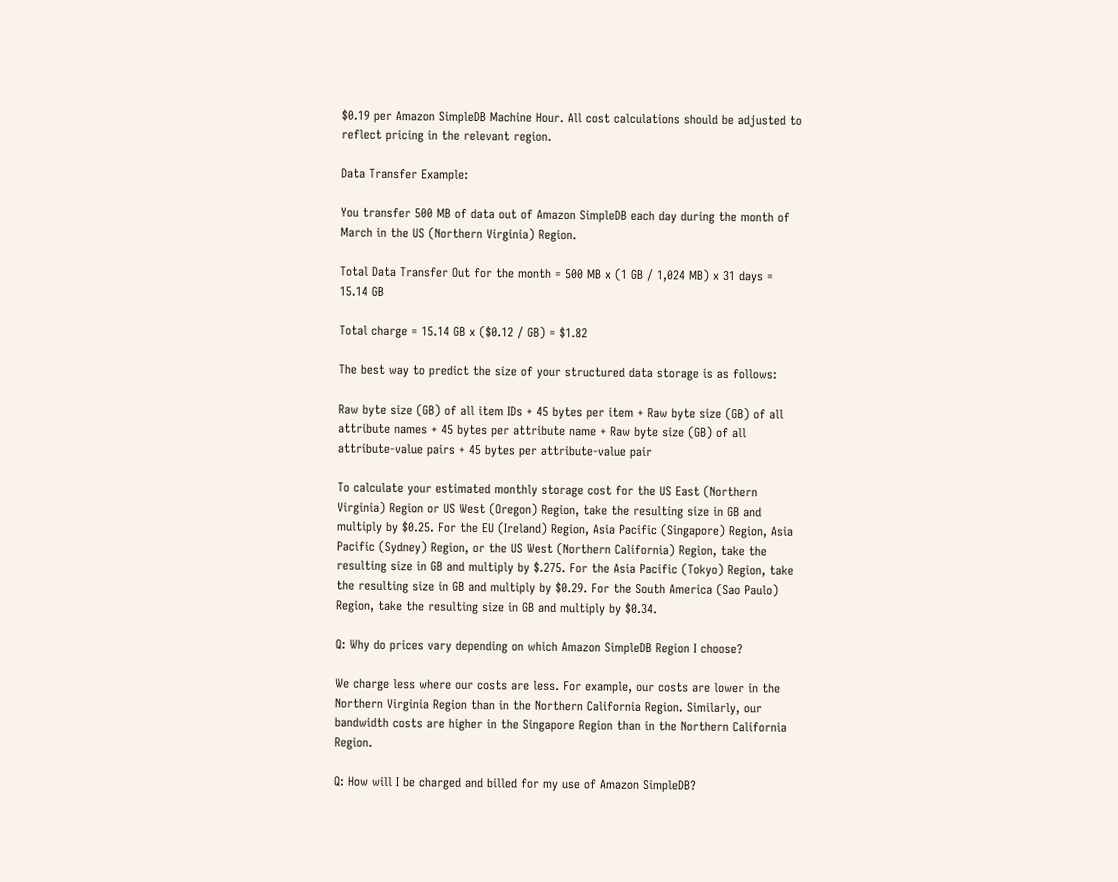$0.19 per Amazon SimpleDB Machine Hour. All cost calculations should be adjusted to reflect pricing in the relevant region.

Data Transfer Example:

You transfer 500 MB of data out of Amazon SimpleDB each day during the month of March in the US (Northern Virginia) Region.

Total Data Transfer Out for the month = 500 MB x (1 GB / 1,024 MB) x 31 days = 15.14 GB

Total charge = 15.14 GB x ($0.12 / GB) = $1.82

The best way to predict the size of your structured data storage is as follows:

Raw byte size (GB) of all item IDs + 45 bytes per item + Raw byte size (GB) of all attribute names + 45 bytes per attribute name + Raw byte size (GB) of all attribute-value pairs + 45 bytes per attribute-value pair

To calculate your estimated monthly storage cost for the US East (Northern Virginia) Region or US West (Oregon) Region, take the resulting size in GB and multiply by $0.25. For the EU (Ireland) Region, Asia Pacific (Singapore) Region, Asia Pacific (Sydney) Region, or the US West (Northern California) Region, take the resulting size in GB and multiply by $.275. For the Asia Pacific (Tokyo) Region, take the resulting size in GB and multiply by $0.29. For the South America (Sao Paulo) Region, take the resulting size in GB and multiply by $0.34.

Q: Why do prices vary depending on which Amazon SimpleDB Region I choose?

We charge less where our costs are less. For example, our costs are lower in the Northern Virginia Region than in the Northern California Region. Similarly, our bandwidth costs are higher in the Singapore Region than in the Northern California Region.

Q: How will I be charged and billed for my use of Amazon SimpleDB?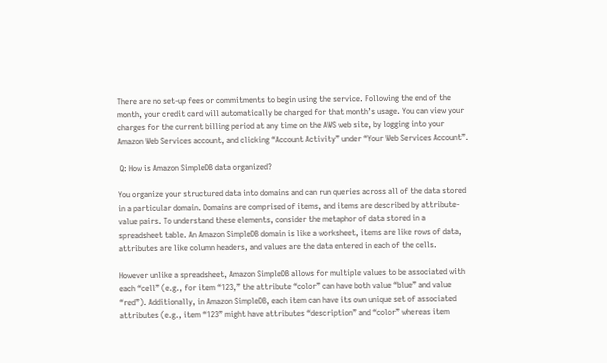There are no set-up fees or commitments to begin using the service. Following the end of the month, your credit card will automatically be charged for that month’s usage. You can view your charges for the current billing period at any time on the AWS web site, by logging into your Amazon Web Services account, and clicking “Account Activity” under “Your Web Services Account”.

 Q: How is Amazon SimpleDB data organized?

You organize your structured data into domains and can run queries across all of the data stored in a particular domain. Domains are comprised of items, and items are described by attribute-value pairs. To understand these elements, consider the metaphor of data stored in a spreadsheet table. An Amazon SimpleDB domain is like a worksheet, items are like rows of data, attributes are like column headers, and values are the data entered in each of the cells.

However unlike a spreadsheet, Amazon SimpleDB allows for multiple values to be associated with each “cell” (e.g., for item “123,” the attribute “color” can have both value “blue” and value “red”). Additionally, in Amazon SimpleDB, each item can have its own unique set of associated attributes (e.g., item “123” might have attributes “description” and “color” whereas item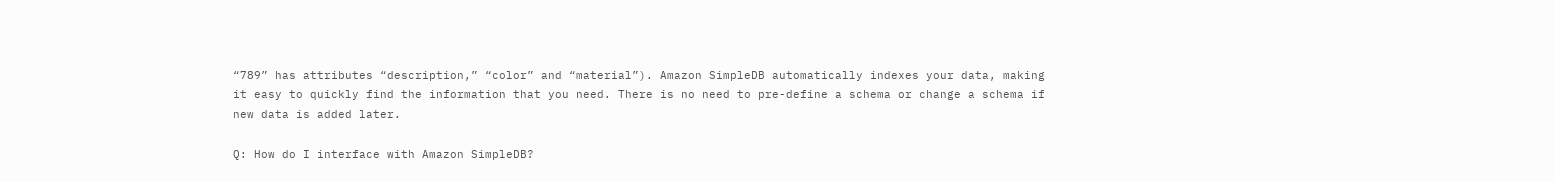“789” has attributes “description,” “color” and “material”). Amazon SimpleDB automatically indexes your data, making it easy to quickly find the information that you need. There is no need to pre-define a schema or change a schema if new data is added later.

Q: How do I interface with Amazon SimpleDB?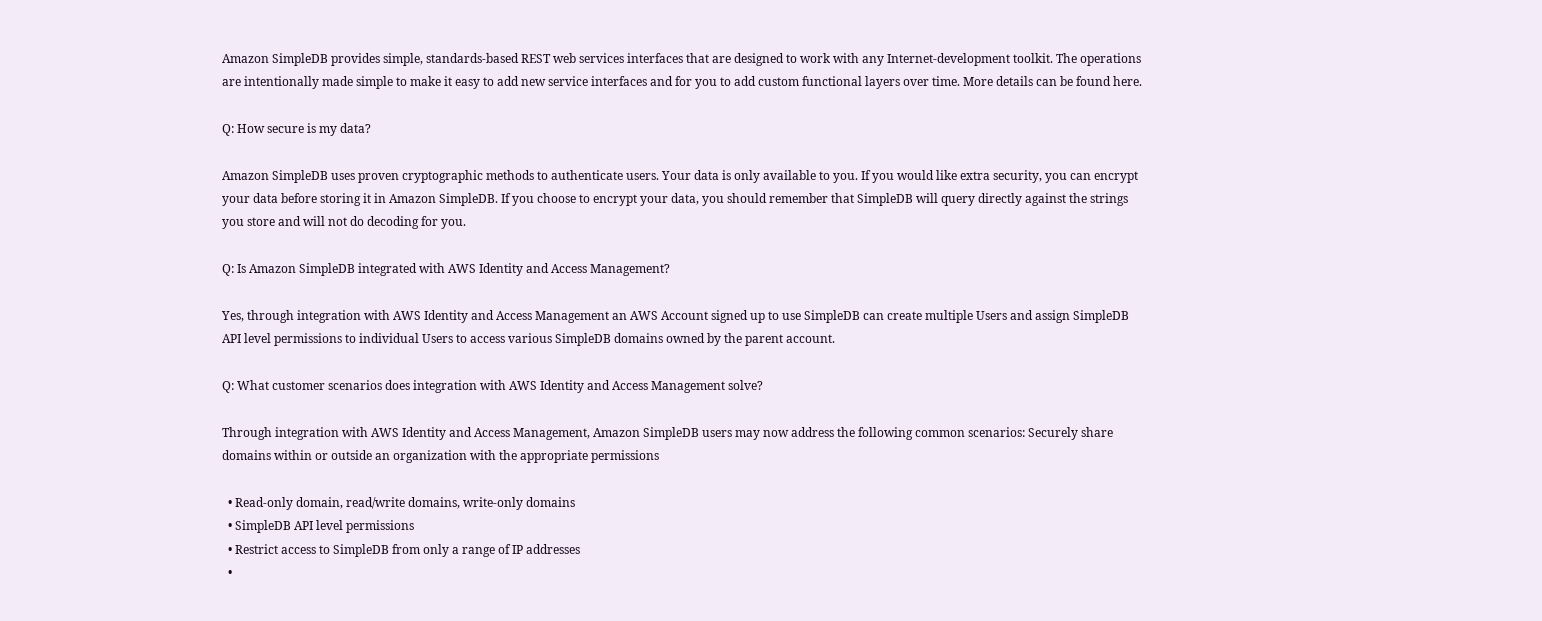Amazon SimpleDB provides simple, standards-based REST web services interfaces that are designed to work with any Internet-development toolkit. The operations are intentionally made simple to make it easy to add new service interfaces and for you to add custom functional layers over time. More details can be found here.

Q: How secure is my data?

Amazon SimpleDB uses proven cryptographic methods to authenticate users. Your data is only available to you. If you would like extra security, you can encrypt your data before storing it in Amazon SimpleDB. If you choose to encrypt your data, you should remember that SimpleDB will query directly against the strings you store and will not do decoding for you.

Q: Is Amazon SimpleDB integrated with AWS Identity and Access Management?

Yes, through integration with AWS Identity and Access Management an AWS Account signed up to use SimpleDB can create multiple Users and assign SimpleDB API level permissions to individual Users to access various SimpleDB domains owned by the parent account.

Q: What customer scenarios does integration with AWS Identity and Access Management solve?

Through integration with AWS Identity and Access Management, Amazon SimpleDB users may now address the following common scenarios: Securely share domains within or outside an organization with the appropriate permissions

  • Read-only domain, read/write domains, write-only domains
  • SimpleDB API level permissions
  • Restrict access to SimpleDB from only a range of IP addresses
  •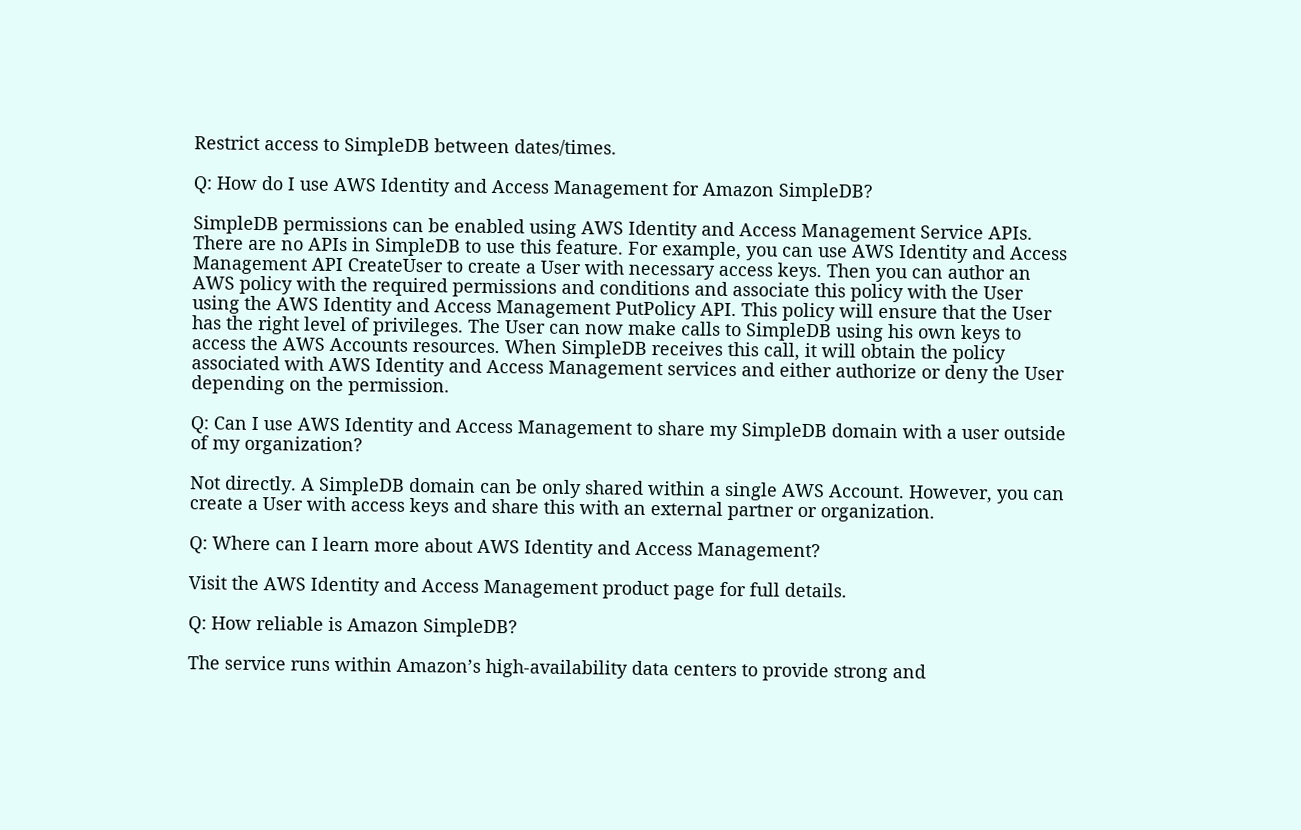Restrict access to SimpleDB between dates/times.

Q: How do I use AWS Identity and Access Management for Amazon SimpleDB?

SimpleDB permissions can be enabled using AWS Identity and Access Management Service APIs. There are no APIs in SimpleDB to use this feature. For example, you can use AWS Identity and Access Management API CreateUser to create a User with necessary access keys. Then you can author an AWS policy with the required permissions and conditions and associate this policy with the User using the AWS Identity and Access Management PutPolicy API. This policy will ensure that the User has the right level of privileges. The User can now make calls to SimpleDB using his own keys to access the AWS Accounts resources. When SimpleDB receives this call, it will obtain the policy associated with AWS Identity and Access Management services and either authorize or deny the User depending on the permission.

Q: Can I use AWS Identity and Access Management to share my SimpleDB domain with a user outside of my organization?

Not directly. A SimpleDB domain can be only shared within a single AWS Account. However, you can create a User with access keys and share this with an external partner or organization.

Q: Where can I learn more about AWS Identity and Access Management?

Visit the AWS Identity and Access Management product page for full details.

Q: How reliable is Amazon SimpleDB?

The service runs within Amazon’s high-availability data centers to provide strong and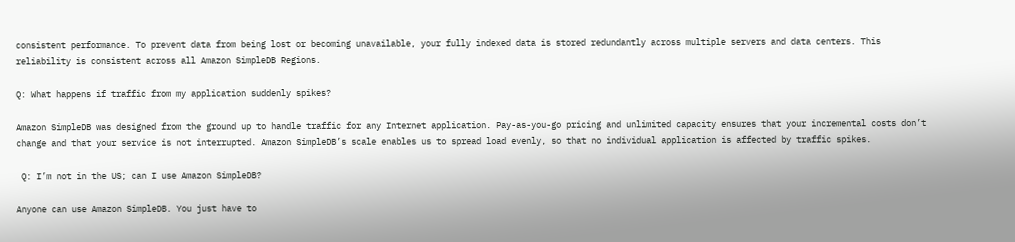consistent performance. To prevent data from being lost or becoming unavailable, your fully indexed data is stored redundantly across multiple servers and data centers. This reliability is consistent across all Amazon SimpleDB Regions.

Q: What happens if traffic from my application suddenly spikes?

Amazon SimpleDB was designed from the ground up to handle traffic for any Internet application. Pay-as-you-go pricing and unlimited capacity ensures that your incremental costs don’t change and that your service is not interrupted. Amazon SimpleDB’s scale enables us to spread load evenly, so that no individual application is affected by traffic spikes.

 Q: I’m not in the US; can I use Amazon SimpleDB?

Anyone can use Amazon SimpleDB. You just have to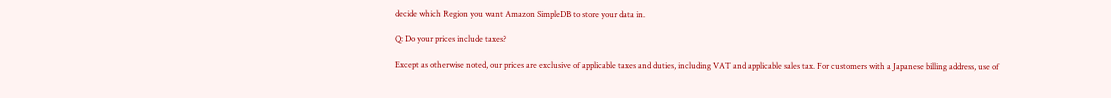decide which Region you want Amazon SimpleDB to store your data in.

Q: Do your prices include taxes?

Except as otherwise noted, our prices are exclusive of applicable taxes and duties, including VAT and applicable sales tax. For customers with a Japanese billing address, use of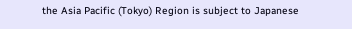the Asia Pacific (Tokyo) Region is subject to Japanese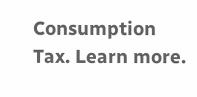Consumption Tax. Learn more.